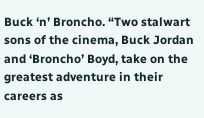Buck ‘n’ Broncho. “Two stalwart sons of the cinema, Buck Jordan and ‘Broncho’ Boyd, take on the greatest adventure in their careers as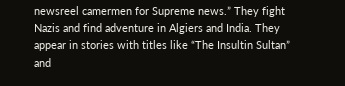newsreel camermen for Supreme news.” They fight Nazis and find adventure in Algiers and India. They appear in stories with titles like “The Insultin Sultan” and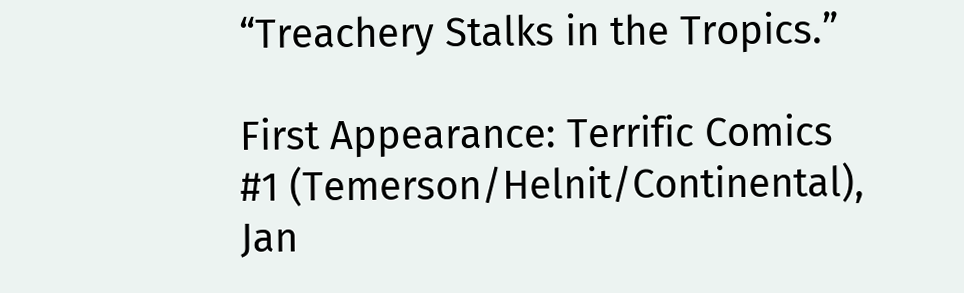“Treachery Stalks in the Tropics.”

First Appearance: Terrific Comics #1 (Temerson/Helnit/Continental), Jan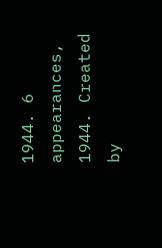1944. 6 appearances, 1944. Created by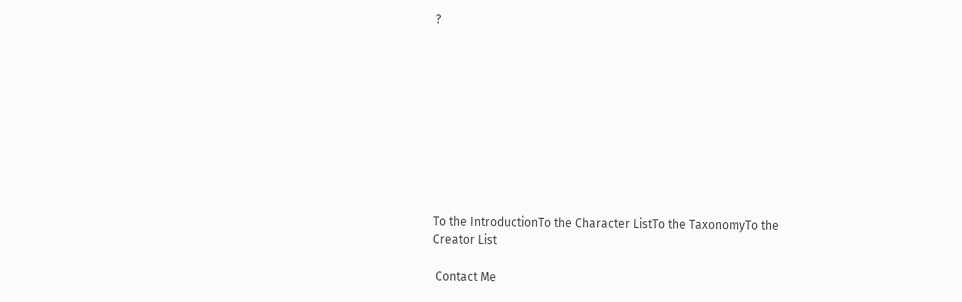?










To the IntroductionTo the Character ListTo the TaxonomyTo the Creator List

 Contact Me